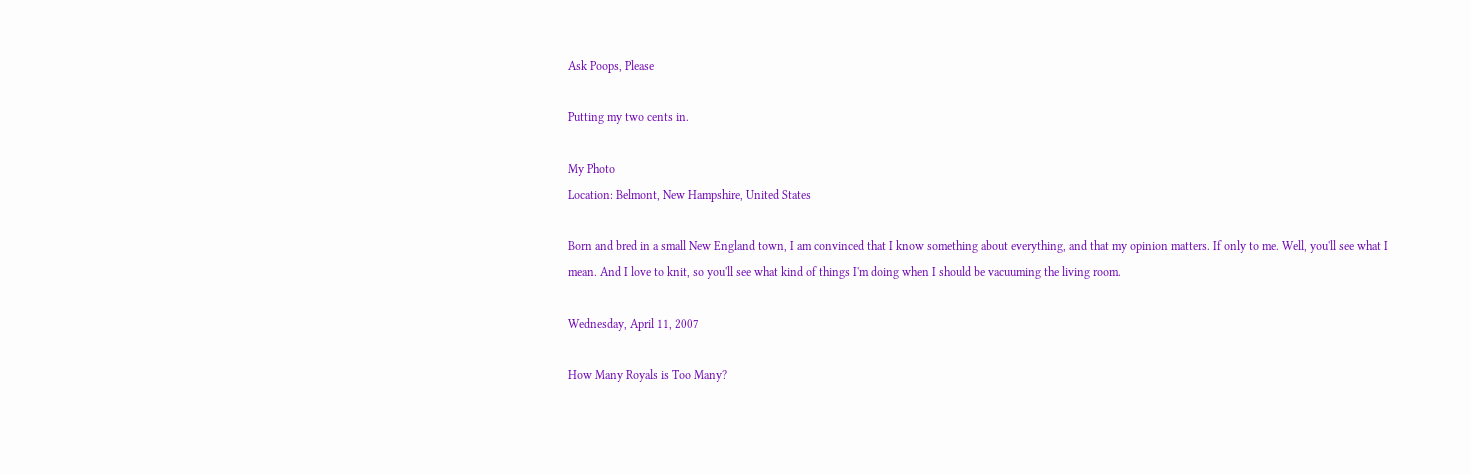Ask Poops, Please

Putting my two cents in.

My Photo
Location: Belmont, New Hampshire, United States

Born and bred in a small New England town, I am convinced that I know something about everything, and that my opinion matters. If only to me. Well, you'll see what I mean. And I love to knit, so you'll see what kind of things I'm doing when I should be vacuuming the living room.

Wednesday, April 11, 2007

How Many Royals is Too Many?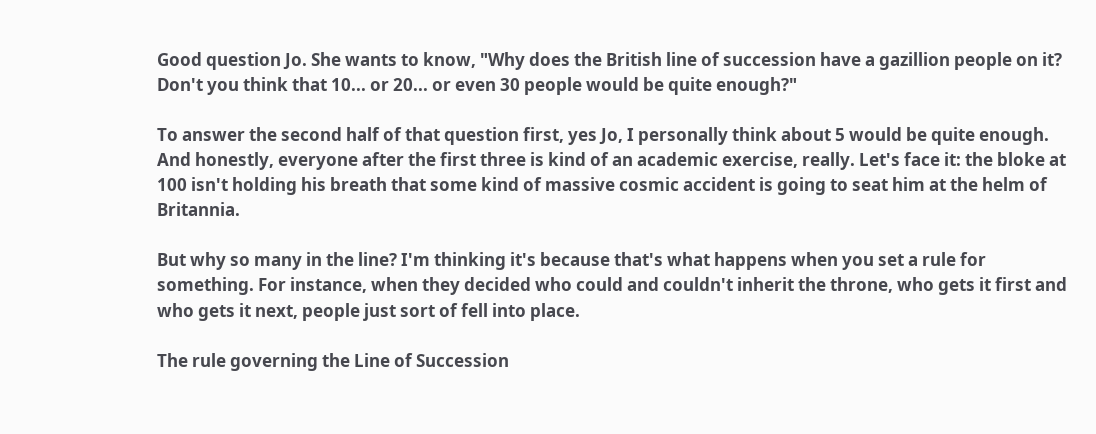Good question Jo. She wants to know, "Why does the British line of succession have a gazillion people on it? Don't you think that 10... or 20... or even 30 people would be quite enough?"

To answer the second half of that question first, yes Jo, I personally think about 5 would be quite enough. And honestly, everyone after the first three is kind of an academic exercise, really. Let's face it: the bloke at 100 isn't holding his breath that some kind of massive cosmic accident is going to seat him at the helm of Britannia.

But why so many in the line? I'm thinking it's because that's what happens when you set a rule for something. For instance, when they decided who could and couldn't inherit the throne, who gets it first and who gets it next, people just sort of fell into place.

The rule governing the Line of Succession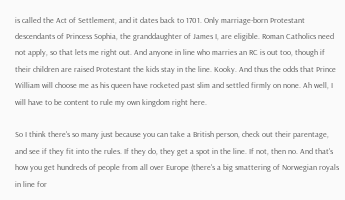is called the Act of Settlement, and it dates back to 1701. Only marriage-born Protestant descendants of Princess Sophia, the granddaughter of James I, are eligible. Roman Catholics need not apply, so that lets me right out. And anyone in line who marries an RC is out too, though if their children are raised Protestant the kids stay in the line. Kooky. And thus the odds that Prince William will choose me as his queen have rocketed past slim and settled firmly on none. Ah well, I will have to be content to rule my own kingdom right here.

So I think there's so many just because you can take a British person, check out their parentage, and see if they fit into the rules. If they do, they get a spot in the line. If not, then no. And that's how you get hundreds of people from all over Europe (there's a big smattering of Norwegian royals in line for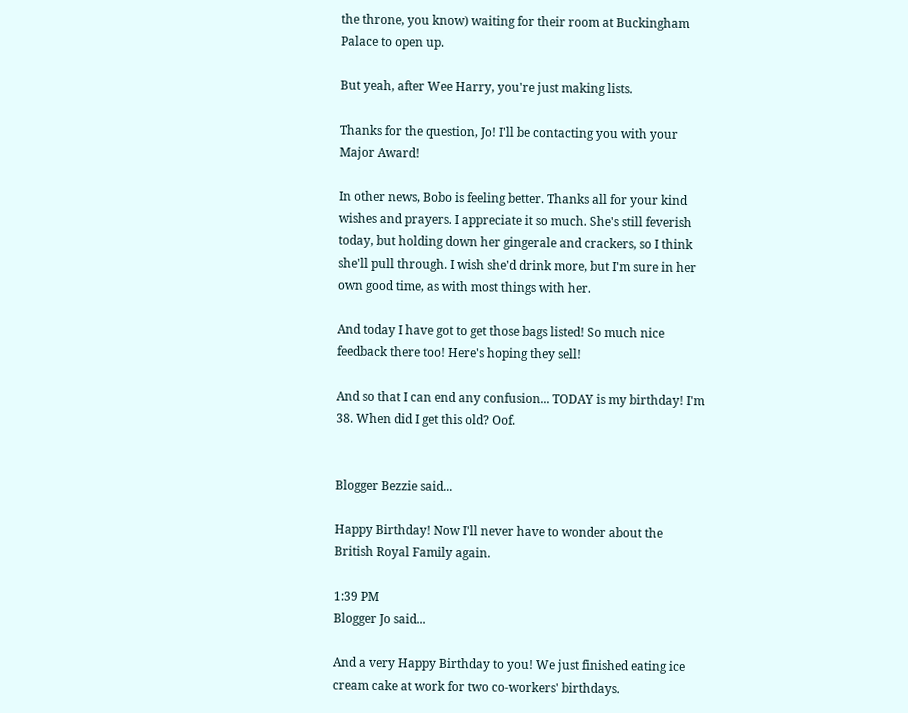the throne, you know) waiting for their room at Buckingham Palace to open up.

But yeah, after Wee Harry, you're just making lists.

Thanks for the question, Jo! I'll be contacting you with your Major Award!

In other news, Bobo is feeling better. Thanks all for your kind wishes and prayers. I appreciate it so much. She's still feverish today, but holding down her gingerale and crackers, so I think she'll pull through. I wish she'd drink more, but I'm sure in her own good time, as with most things with her.

And today I have got to get those bags listed! So much nice feedback there too! Here's hoping they sell!

And so that I can end any confusion... TODAY is my birthday! I'm 38. When did I get this old? Oof.


Blogger Bezzie said...

Happy Birthday! Now I'll never have to wonder about the British Royal Family again.

1:39 PM
Blogger Jo said...

And a very Happy Birthday to you! We just finished eating ice cream cake at work for two co-workers' birthdays.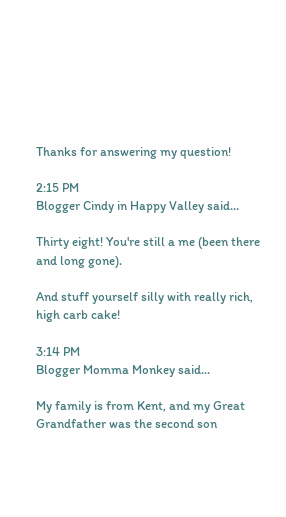Thanks for answering my question!

2:15 PM
Blogger Cindy in Happy Valley said...

Thirty eight! You're still a me (been there and long gone).

And stuff yourself silly with really rich, high carb cake!

3:14 PM
Blogger Momma Monkey said...

My family is from Kent, and my Great Grandfather was the second son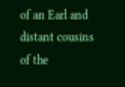of an Earl and distant cousins of the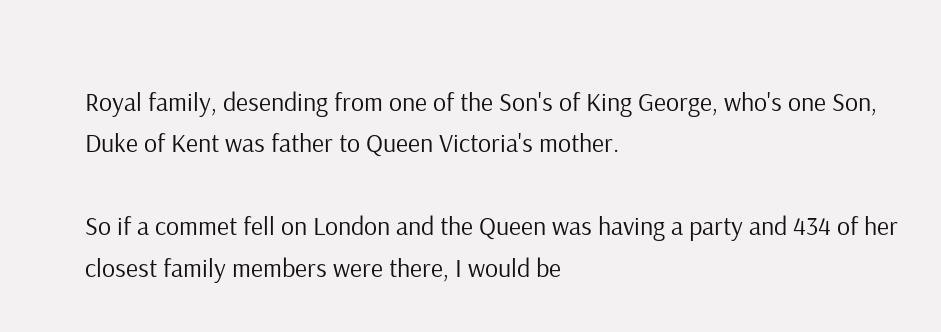Royal family, desending from one of the Son's of King George, who's one Son, Duke of Kent was father to Queen Victoria's mother.

So if a commet fell on London and the Queen was having a party and 434 of her closest family members were there, I would be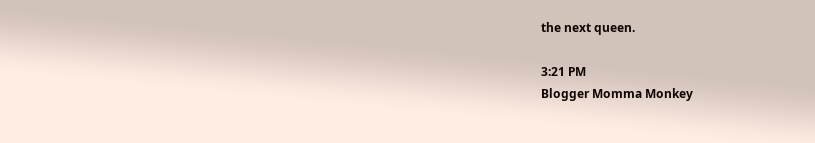the next queen.

3:21 PM
Blogger Momma Monkey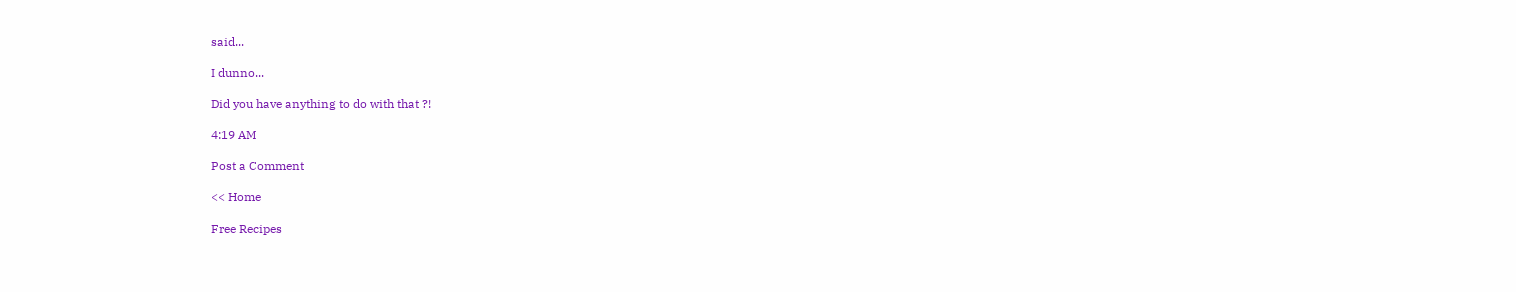said...

I dunno...

Did you have anything to do with that ?!

4:19 AM

Post a Comment

<< Home

Free Recipes